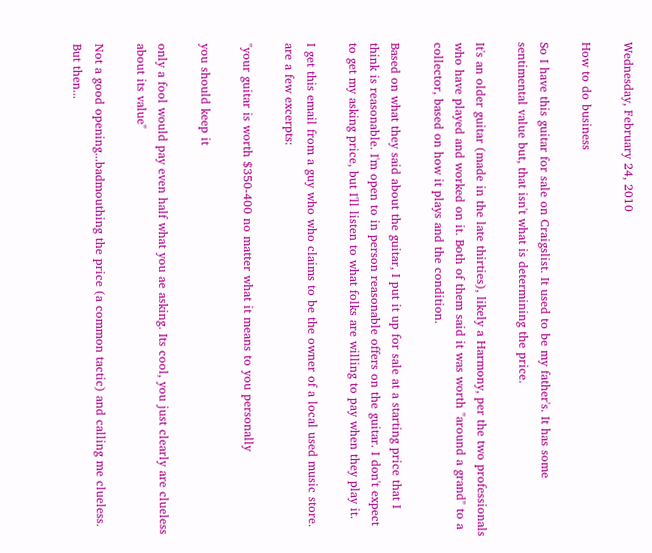Wednesday, February 24, 2010

How to do business

So I have this guitar for sale on Craigslist. It used to be my father's. It has some sentimental value but, that isn't what is determining the price.

It's an older guitar (made in the late thirties), likely a Harmony, per the two professionals who have played and worked on it. Both of them said it was worth "around a grand" to a collector, based on how it plays and the condition.

Based on what they said about the guitar, I put it up for sale at a starting price that I think is reasonable. I'm open to in person reasonable offers on the guitar. I don't expect to get my asking price, but I'll listen to what folks are willing to pay when they play it.

I get this email from a guy who who claims to be the owner of a local used music store. are a few excerpts:

"your guitar is worth $350-400 no matter what it means to you personally

you should keep it

only a fool would pay even half what you ae asking. Its cool, you just clearly are clueless about its value"

Not a good opening...badmouthing the price (a common tactic) and calling me clueless. But then...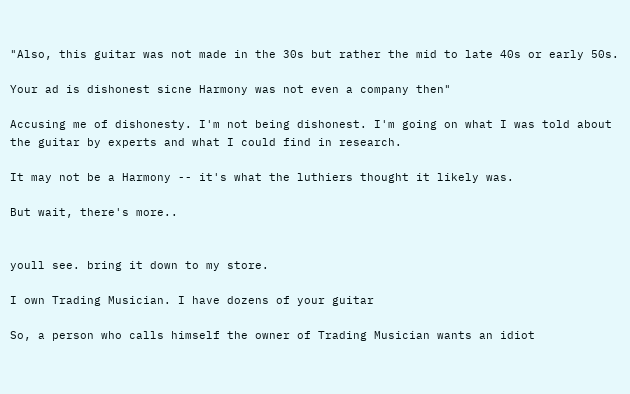"Also, this guitar was not made in the 30s but rather the mid to late 40s or early 50s.

Your ad is dishonest sicne Harmony was not even a company then"

Accusing me of dishonesty. I'm not being dishonest. I'm going on what I was told about the guitar by experts and what I could find in research.

It may not be a Harmony -- it's what the luthiers thought it likely was.

But wait, there's more..


youll see. bring it down to my store.

I own Trading Musician. I have dozens of your guitar

So, a person who calls himself the owner of Trading Musician wants an idiot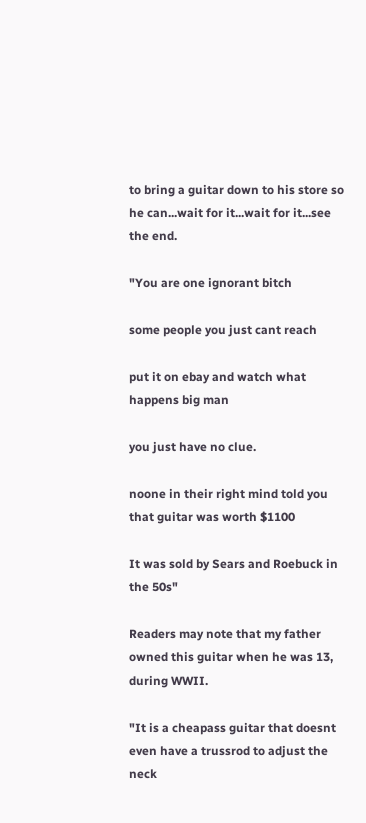to bring a guitar down to his store so he can...wait for it...wait for it...see the end.

"You are one ignorant bitch

some people you just cant reach

put it on ebay and watch what happens big man

you just have no clue.

noone in their right mind told you that guitar was worth $1100

It was sold by Sears and Roebuck in the 50s"

Readers may note that my father owned this guitar when he was 13, during WWII.

"It is a cheapass guitar that doesnt even have a trussrod to adjust the neck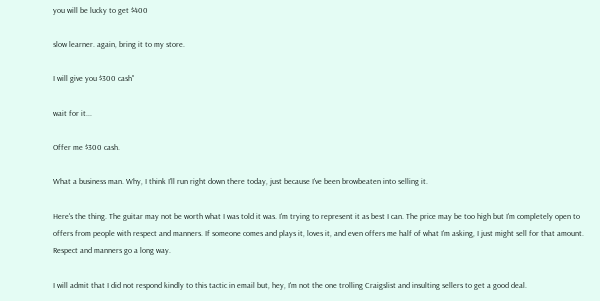you will be lucky to get $400

slow learner. again, bring it to my store.

I will give you $300 cash"

wait for it...

Offer me $300 cash.

What a business man. Why, I think I'll run right down there today, just because I've been browbeaten into selling it.

Here's the thing. The guitar may not be worth what I was told it was. I'm trying to represent it as best I can. The price may be too high but I'm completely open to offers from people with respect and manners. If someone comes and plays it, loves it, and even offers me half of what I'm asking, I just might sell for that amount. Respect and manners go a long way.

I will admit that I did not respond kindly to this tactic in email but, hey, I'm not the one trolling Craigslist and insulting sellers to get a good deal.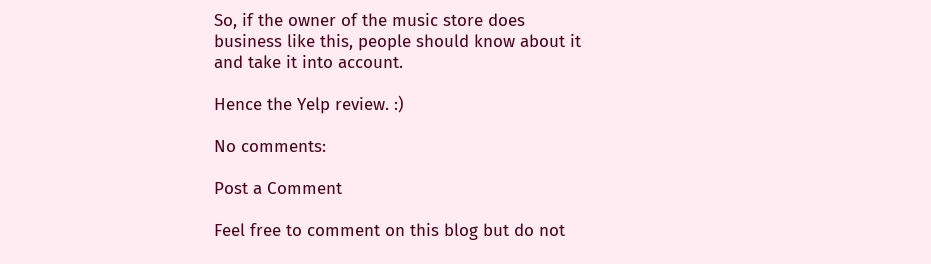So, if the owner of the music store does business like this, people should know about it and take it into account.

Hence the Yelp review. :)

No comments:

Post a Comment

Feel free to comment on this blog but do not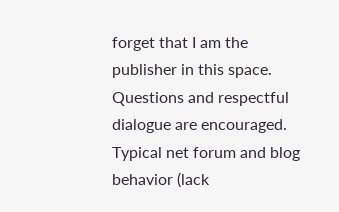forget that I am the publisher in this space. Questions and respectful dialogue are encouraged. Typical net forum and blog behavior (lack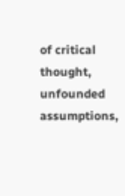of critical thought, unfounded assumptions,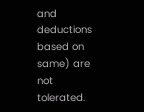and deductions based on same) are not tolerated.